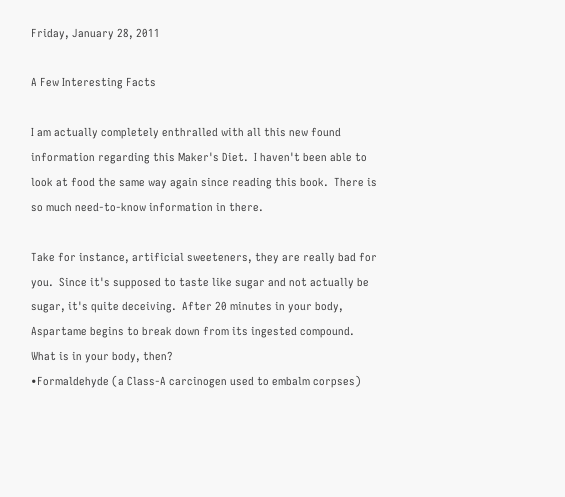Friday, January 28, 2011

A Few Interesting Facts

I am actually completely enthralled with all this new found information regarding this Maker's Diet.  I haven't been able to look at food the same way again since reading this book.  There is so much need-to-know information in there.

Take for instance, artificial sweeteners, they are really bad for you.  Since it's supposed to taste like sugar and not actually be sugar, it's quite deceiving.  After 20 minutes in your body, Aspartame begins to break down from its ingested compound. What is in your body, then?
•Formaldehyde (a Class-A carcinogen used to embalm corpses)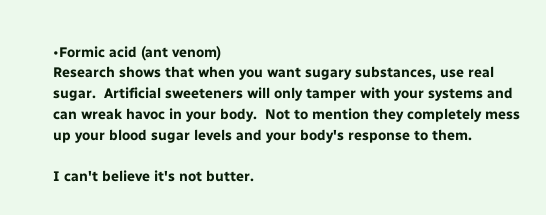•Formic acid (ant venom)
Research shows that when you want sugary substances, use real sugar.  Artificial sweeteners will only tamper with your systems and can wreak havoc in your body.  Not to mention they completely mess up your blood sugar levels and your body's response to them.

I can't believe it's not butter.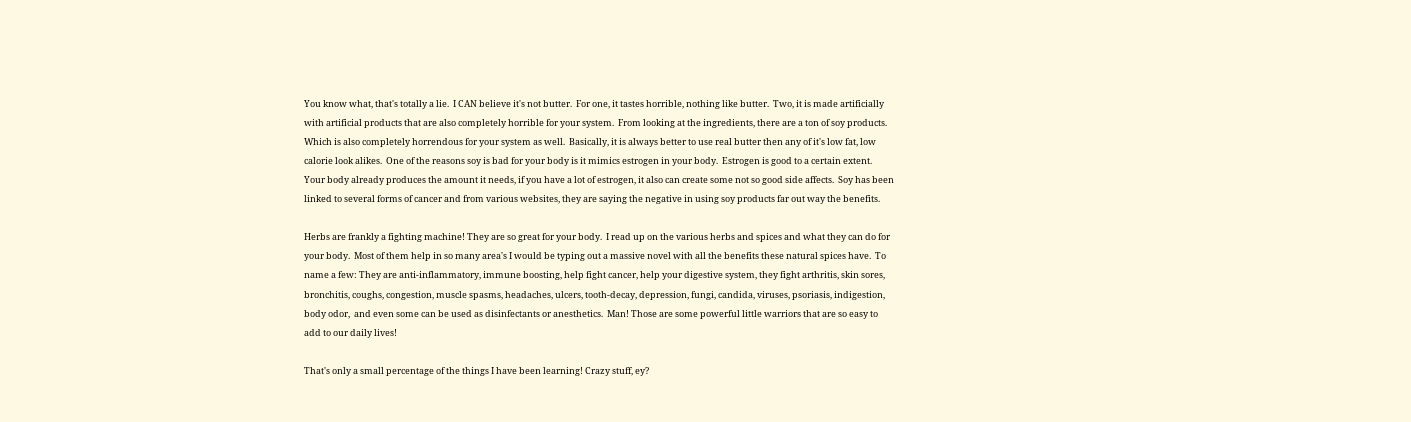You know what, that's totally a lie.  I CAN believe it's not butter.  For one, it tastes horrible, nothing like butter.  Two, it is made artificially with artificial products that are also completely horrible for your system.  From looking at the ingredients, there are a ton of soy products.  Which is also completely horrendous for your system as well.  Basically, it is always better to use real butter then any of it's low fat, low calorie look alikes.  One of the reasons soy is bad for your body is it mimics estrogen in your body.  Estrogen is good to a certain extent.  Your body already produces the amount it needs, if you have a lot of estrogen, it also can create some not so good side affects.  Soy has been linked to several forms of cancer and from various websites, they are saying the negative in using soy products far out way the benefits.

Herbs are frankly a fighting machine! They are so great for your body.  I read up on the various herbs and spices and what they can do for your body.  Most of them help in so many area's I would be typing out a massive novel with all the benefits these natural spices have.  To name a few: They are anti-inflammatory, immune boosting, help fight cancer, help your digestive system, they fight arthritis, skin sores, bronchitis, coughs, congestion, muscle spasms, headaches, ulcers, tooth-decay, depression, fungi, candida, viruses, psoriasis, indigestion, body odor,  and even some can be used as disinfectants or anesthetics.  Man! Those are some powerful little warriors that are so easy to add to our daily lives!

That's only a small percentage of the things I have been learning! Crazy stuff, ey?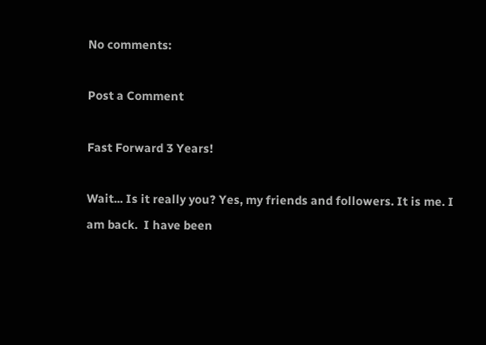No comments:

Post a Comment

Fast Forward 3 Years!

Wait... Is it really you? Yes, my friends and followers. It is me. I am back.  I have been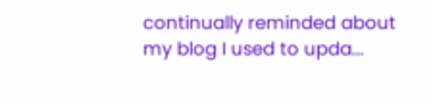continually reminded about my blog I used to upda...